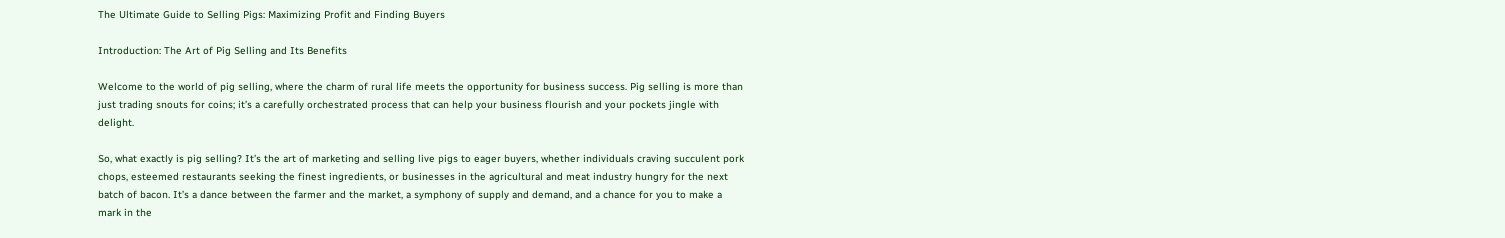The Ultimate Guide to Selling Pigs: Maximizing Profit and Finding Buyers

Introduction: The Art of Pig Selling and Its Benefits

Welcome to the world of pig selling, where the charm of rural life meets the opportunity for business success. Pig selling is more than just trading snouts for coins; it’s a carefully orchestrated process that can help your business flourish and your pockets jingle with delight.

So, what exactly is pig selling? It’s the art of marketing and selling live pigs to eager buyers, whether individuals craving succulent pork chops, esteemed restaurants seeking the finest ingredients, or businesses in the agricultural and meat industry hungry for the next batch of bacon. It’s a dance between the farmer and the market, a symphony of supply and demand, and a chance for you to make a mark in the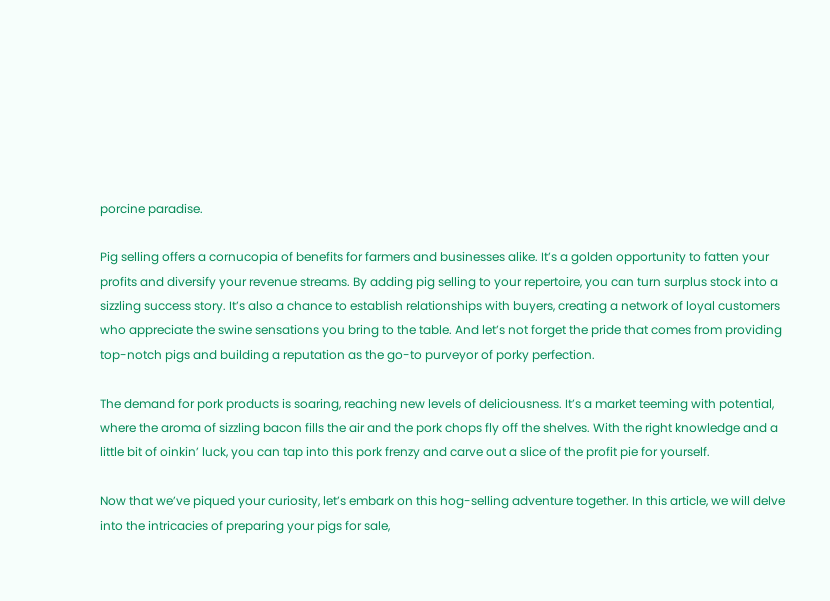porcine paradise.

Pig selling offers a cornucopia of benefits for farmers and businesses alike. It’s a golden opportunity to fatten your profits and diversify your revenue streams. By adding pig selling to your repertoire, you can turn surplus stock into a sizzling success story. It’s also a chance to establish relationships with buyers, creating a network of loyal customers who appreciate the swine sensations you bring to the table. And let’s not forget the pride that comes from providing top-notch pigs and building a reputation as the go-to purveyor of porky perfection.

The demand for pork products is soaring, reaching new levels of deliciousness. It’s a market teeming with potential, where the aroma of sizzling bacon fills the air and the pork chops fly off the shelves. With the right knowledge and a little bit of oinkin’ luck, you can tap into this pork frenzy and carve out a slice of the profit pie for yourself.

Now that we’ve piqued your curiosity, let’s embark on this hog-selling adventure together. In this article, we will delve into the intricacies of preparing your pigs for sale,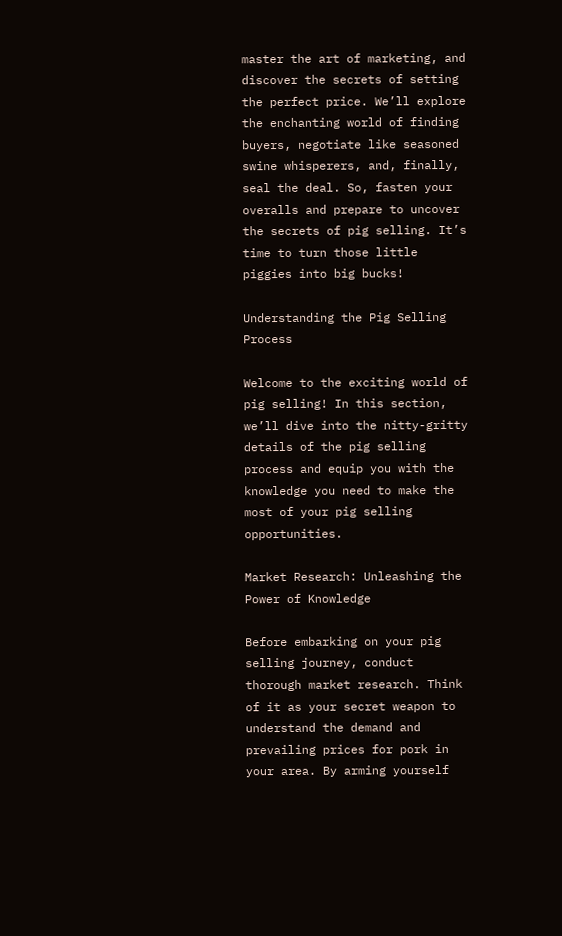master the art of marketing, and discover the secrets of setting the perfect price. We’ll explore the enchanting world of finding buyers, negotiate like seasoned swine whisperers, and, finally, seal the deal. So, fasten your overalls and prepare to uncover the secrets of pig selling. It’s time to turn those little piggies into big bucks!

Understanding the Pig Selling Process

Welcome to the exciting world of pig selling! In this section, we’ll dive into the nitty-gritty details of the pig selling process and equip you with the knowledge you need to make the most of your pig selling opportunities.

Market Research: Unleashing the Power of Knowledge

Before embarking on your pig selling journey, conduct thorough market research. Think of it as your secret weapon to understand the demand and prevailing prices for pork in your area. By arming yourself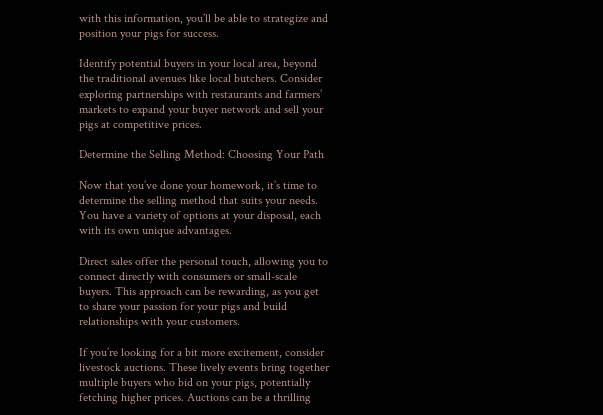with this information, you’ll be able to strategize and position your pigs for success.

Identify potential buyers in your local area, beyond the traditional avenues like local butchers. Consider exploring partnerships with restaurants and farmers’ markets to expand your buyer network and sell your pigs at competitive prices.

Determine the Selling Method: Choosing Your Path

Now that you’ve done your homework, it’s time to determine the selling method that suits your needs. You have a variety of options at your disposal, each with its own unique advantages.

Direct sales offer the personal touch, allowing you to connect directly with consumers or small-scale buyers. This approach can be rewarding, as you get to share your passion for your pigs and build relationships with your customers.

If you’re looking for a bit more excitement, consider livestock auctions. These lively events bring together multiple buyers who bid on your pigs, potentially fetching higher prices. Auctions can be a thrilling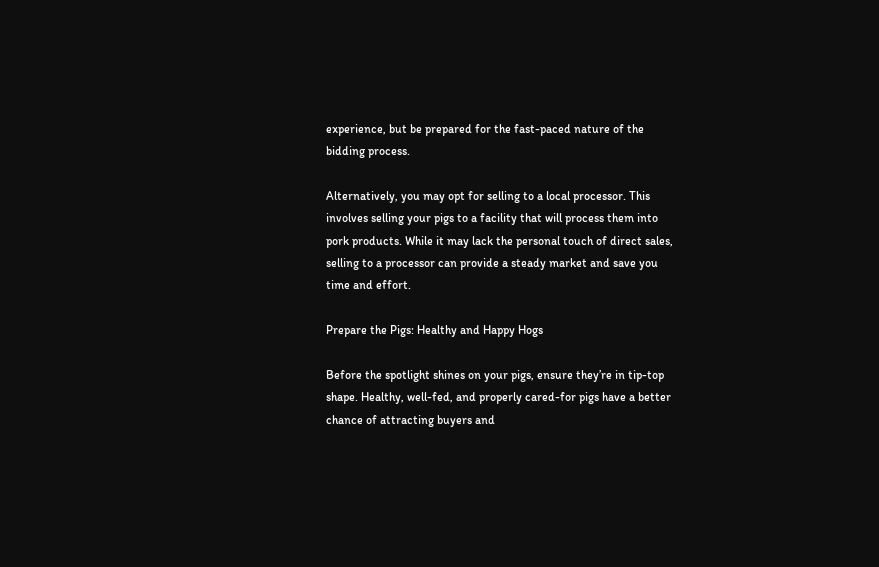experience, but be prepared for the fast-paced nature of the bidding process.

Alternatively, you may opt for selling to a local processor. This involves selling your pigs to a facility that will process them into pork products. While it may lack the personal touch of direct sales, selling to a processor can provide a steady market and save you time and effort.

Prepare the Pigs: Healthy and Happy Hogs

Before the spotlight shines on your pigs, ensure they’re in tip-top shape. Healthy, well-fed, and properly cared-for pigs have a better chance of attracting buyers and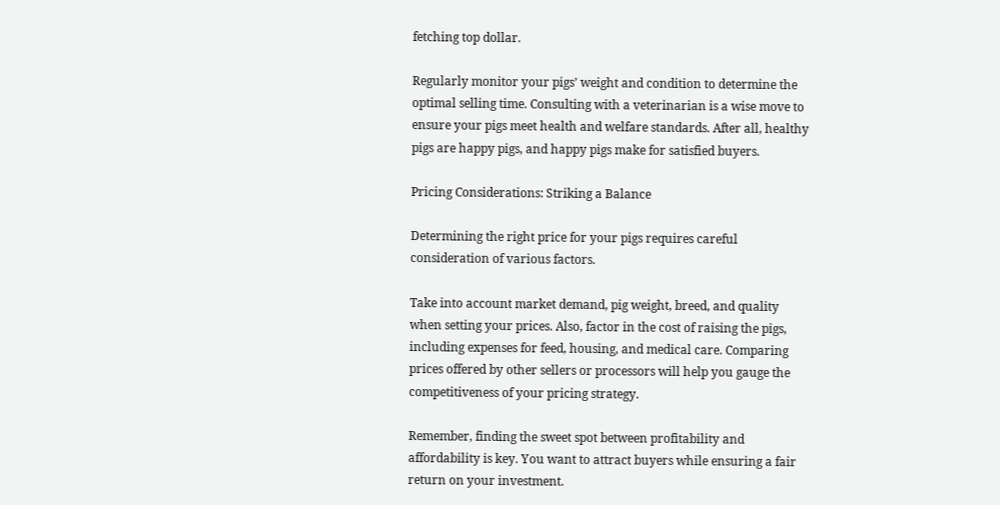fetching top dollar.

Regularly monitor your pigs’ weight and condition to determine the optimal selling time. Consulting with a veterinarian is a wise move to ensure your pigs meet health and welfare standards. After all, healthy pigs are happy pigs, and happy pigs make for satisfied buyers.

Pricing Considerations: Striking a Balance

Determining the right price for your pigs requires careful consideration of various factors.

Take into account market demand, pig weight, breed, and quality when setting your prices. Also, factor in the cost of raising the pigs, including expenses for feed, housing, and medical care. Comparing prices offered by other sellers or processors will help you gauge the competitiveness of your pricing strategy.

Remember, finding the sweet spot between profitability and affordability is key. You want to attract buyers while ensuring a fair return on your investment.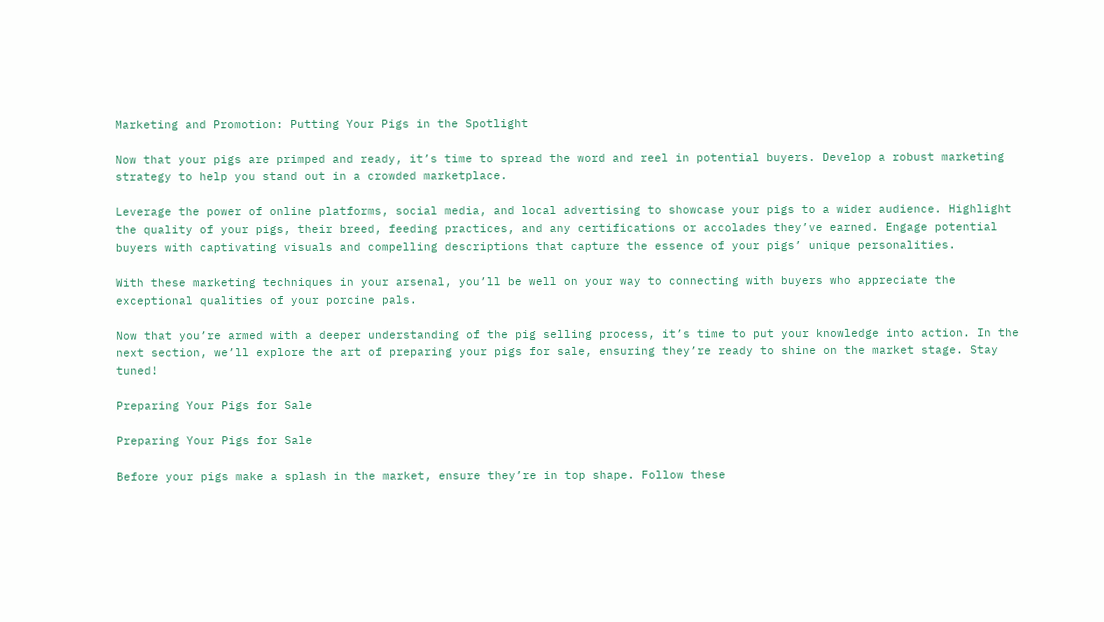Marketing and Promotion: Putting Your Pigs in the Spotlight

Now that your pigs are primped and ready, it’s time to spread the word and reel in potential buyers. Develop a robust marketing strategy to help you stand out in a crowded marketplace.

Leverage the power of online platforms, social media, and local advertising to showcase your pigs to a wider audience. Highlight the quality of your pigs, their breed, feeding practices, and any certifications or accolades they’ve earned. Engage potential buyers with captivating visuals and compelling descriptions that capture the essence of your pigs’ unique personalities.

With these marketing techniques in your arsenal, you’ll be well on your way to connecting with buyers who appreciate the exceptional qualities of your porcine pals.

Now that you’re armed with a deeper understanding of the pig selling process, it’s time to put your knowledge into action. In the next section, we’ll explore the art of preparing your pigs for sale, ensuring they’re ready to shine on the market stage. Stay tuned!

Preparing Your Pigs for Sale

Preparing Your Pigs for Sale

Before your pigs make a splash in the market, ensure they’re in top shape. Follow these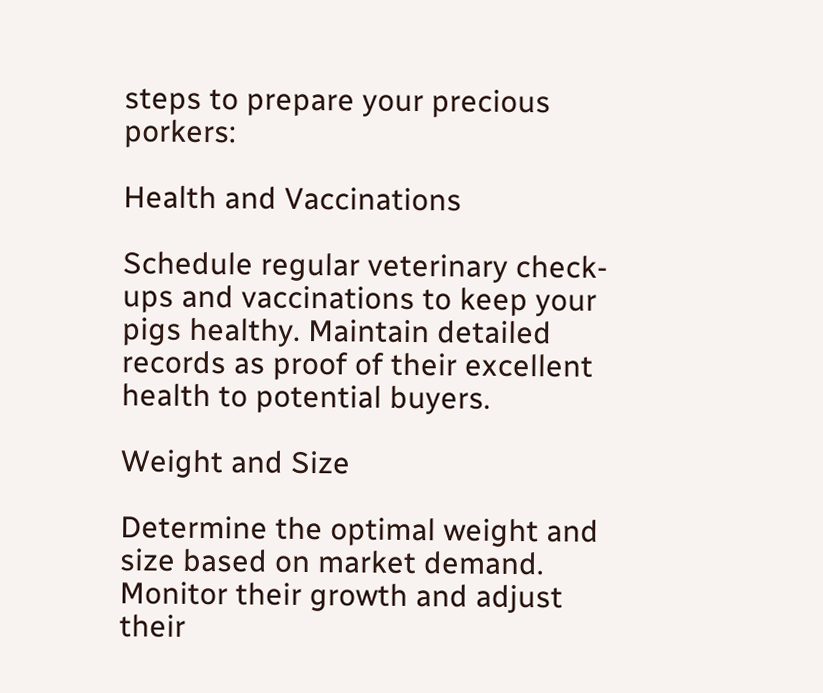steps to prepare your precious porkers:

Health and Vaccinations

Schedule regular veterinary check-ups and vaccinations to keep your pigs healthy. Maintain detailed records as proof of their excellent health to potential buyers.

Weight and Size

Determine the optimal weight and size based on market demand. Monitor their growth and adjust their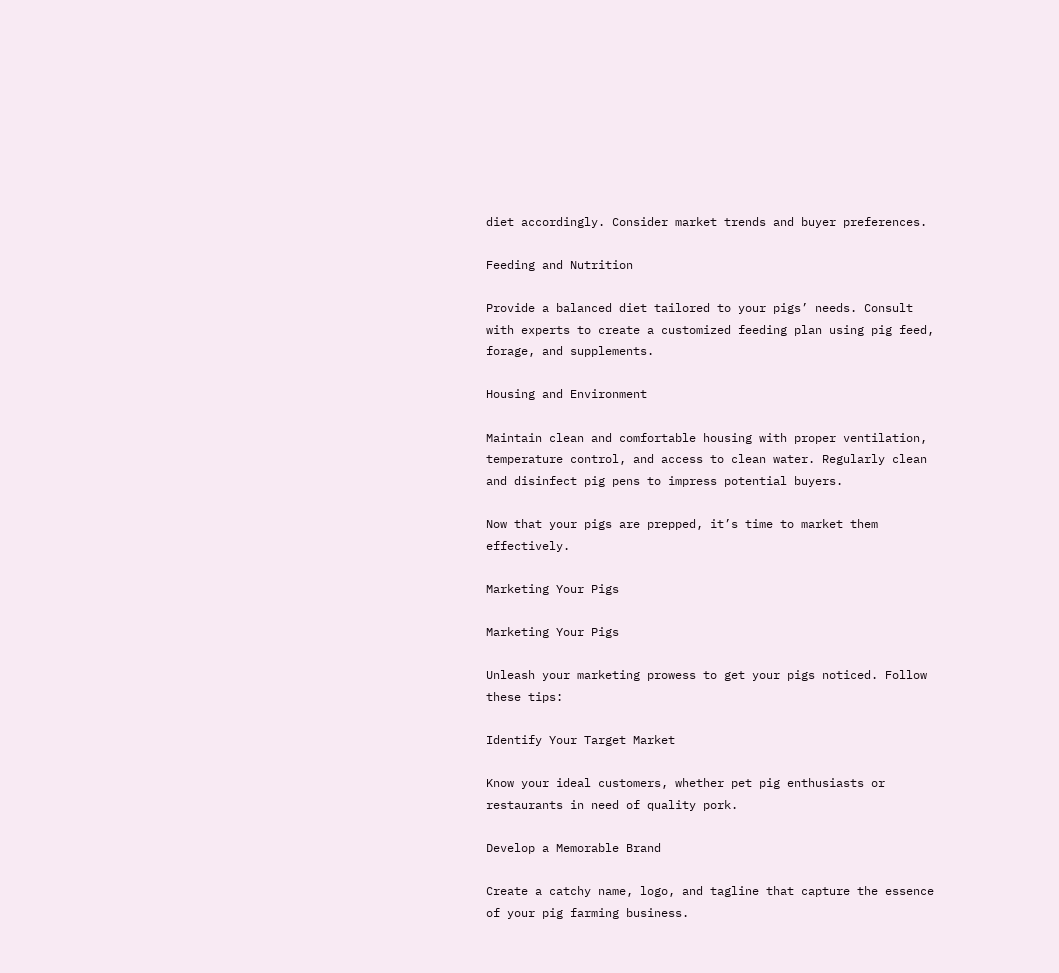diet accordingly. Consider market trends and buyer preferences.

Feeding and Nutrition

Provide a balanced diet tailored to your pigs’ needs. Consult with experts to create a customized feeding plan using pig feed, forage, and supplements.

Housing and Environment

Maintain clean and comfortable housing with proper ventilation, temperature control, and access to clean water. Regularly clean and disinfect pig pens to impress potential buyers.

Now that your pigs are prepped, it’s time to market them effectively.

Marketing Your Pigs

Marketing Your Pigs

Unleash your marketing prowess to get your pigs noticed. Follow these tips:

Identify Your Target Market

Know your ideal customers, whether pet pig enthusiasts or restaurants in need of quality pork.

Develop a Memorable Brand

Create a catchy name, logo, and tagline that capture the essence of your pig farming business.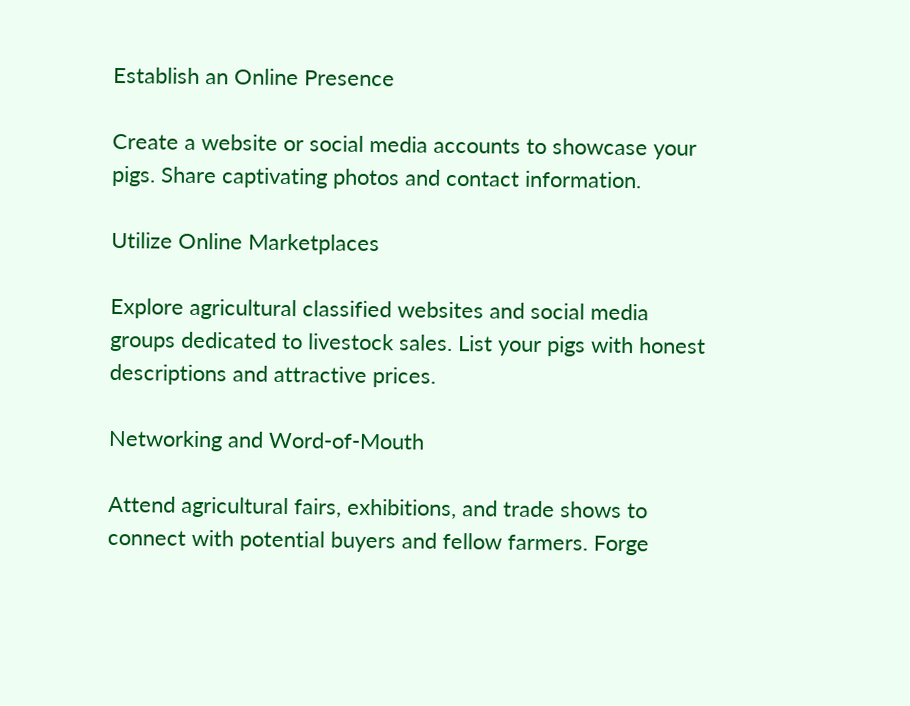Establish an Online Presence

Create a website or social media accounts to showcase your pigs. Share captivating photos and contact information.

Utilize Online Marketplaces

Explore agricultural classified websites and social media groups dedicated to livestock sales. List your pigs with honest descriptions and attractive prices.

Networking and Word-of-Mouth

Attend agricultural fairs, exhibitions, and trade shows to connect with potential buyers and fellow farmers. Forge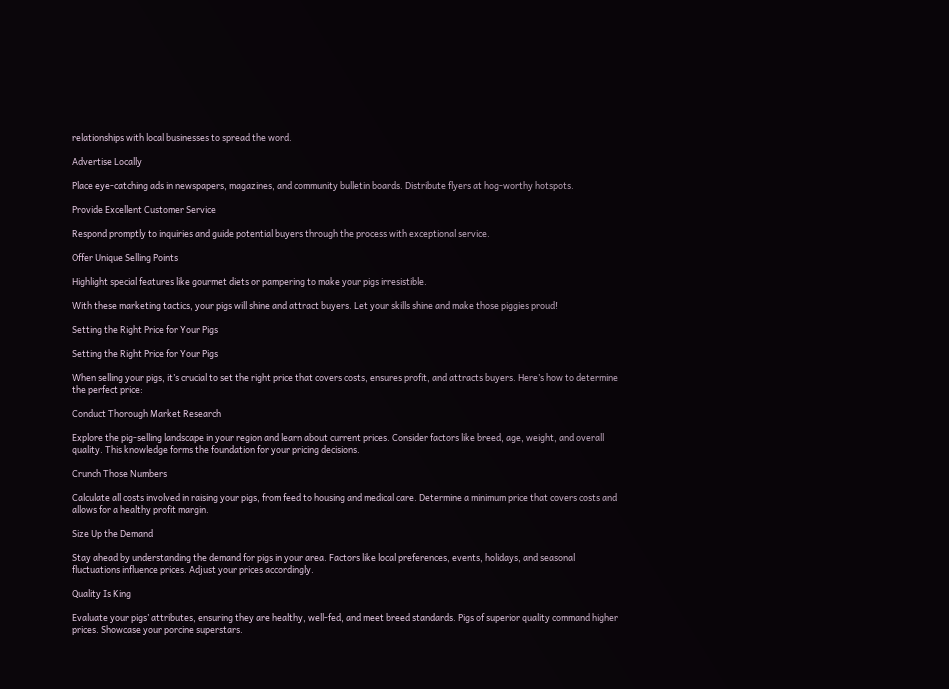relationships with local businesses to spread the word.

Advertise Locally

Place eye-catching ads in newspapers, magazines, and community bulletin boards. Distribute flyers at hog-worthy hotspots.

Provide Excellent Customer Service

Respond promptly to inquiries and guide potential buyers through the process with exceptional service.

Offer Unique Selling Points

Highlight special features like gourmet diets or pampering to make your pigs irresistible.

With these marketing tactics, your pigs will shine and attract buyers. Let your skills shine and make those piggies proud!

Setting the Right Price for Your Pigs

Setting the Right Price for Your Pigs

When selling your pigs, it’s crucial to set the right price that covers costs, ensures profit, and attracts buyers. Here’s how to determine the perfect price:

Conduct Thorough Market Research

Explore the pig-selling landscape in your region and learn about current prices. Consider factors like breed, age, weight, and overall quality. This knowledge forms the foundation for your pricing decisions.

Crunch Those Numbers

Calculate all costs involved in raising your pigs, from feed to housing and medical care. Determine a minimum price that covers costs and allows for a healthy profit margin.

Size Up the Demand

Stay ahead by understanding the demand for pigs in your area. Factors like local preferences, events, holidays, and seasonal fluctuations influence prices. Adjust your prices accordingly.

Quality Is King

Evaluate your pigs’ attributes, ensuring they are healthy, well-fed, and meet breed standards. Pigs of superior quality command higher prices. Showcase your porcine superstars.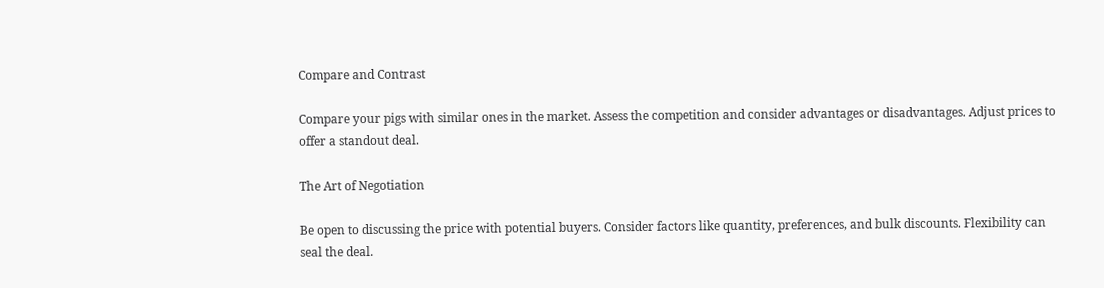Compare and Contrast

Compare your pigs with similar ones in the market. Assess the competition and consider advantages or disadvantages. Adjust prices to offer a standout deal.

The Art of Negotiation

Be open to discussing the price with potential buyers. Consider factors like quantity, preferences, and bulk discounts. Flexibility can seal the deal.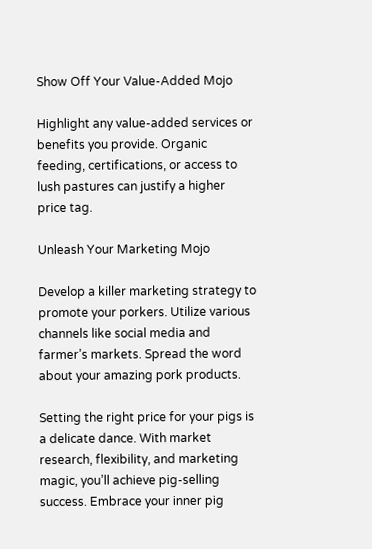Show Off Your Value-Added Mojo

Highlight any value-added services or benefits you provide. Organic feeding, certifications, or access to lush pastures can justify a higher price tag.

Unleash Your Marketing Mojo

Develop a killer marketing strategy to promote your porkers. Utilize various channels like social media and farmer’s markets. Spread the word about your amazing pork products.

Setting the right price for your pigs is a delicate dance. With market research, flexibility, and marketing magic, you’ll achieve pig-selling success. Embrace your inner pig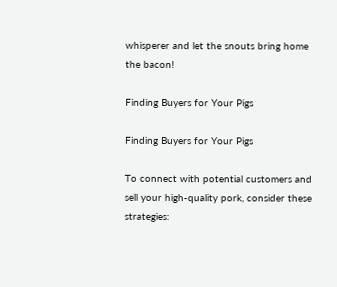whisperer and let the snouts bring home the bacon!

Finding Buyers for Your Pigs

Finding Buyers for Your Pigs

To connect with potential customers and sell your high-quality pork, consider these strategies: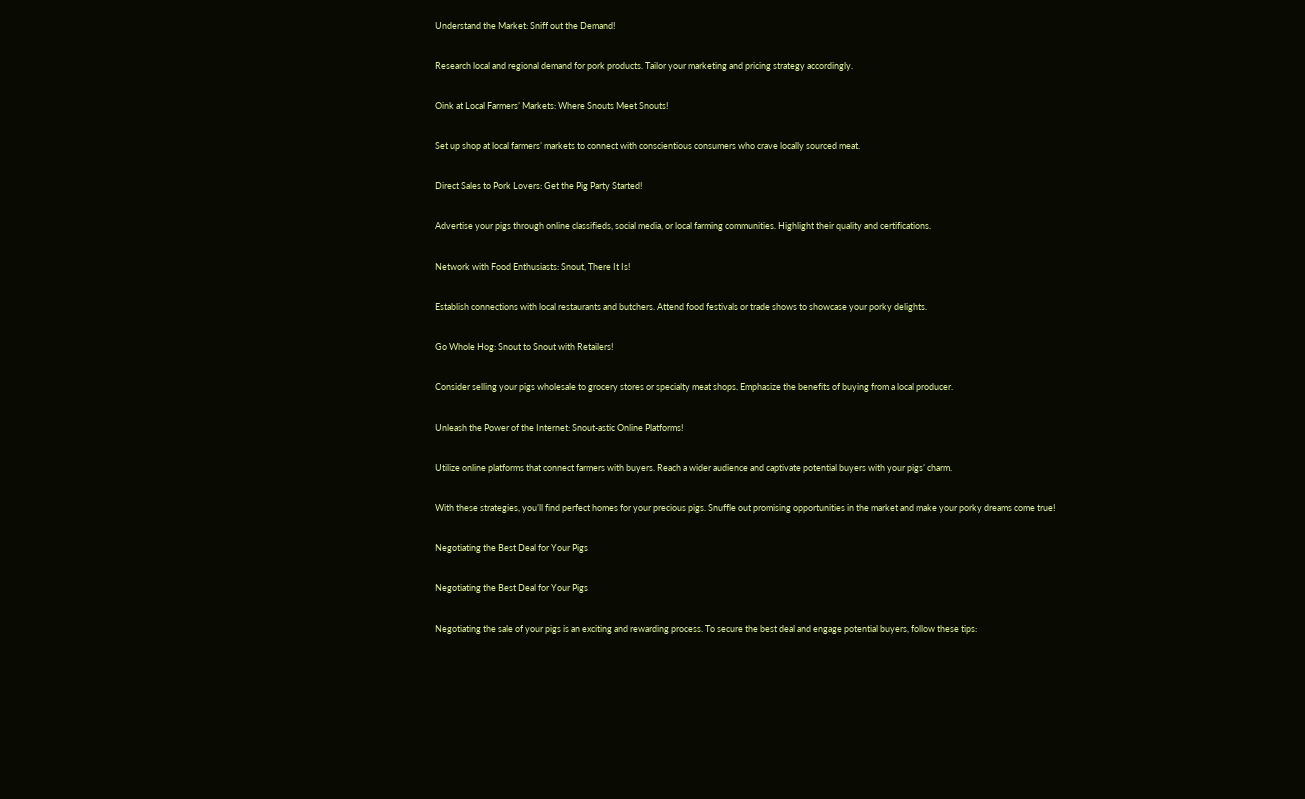Understand the Market: Sniff out the Demand!

Research local and regional demand for pork products. Tailor your marketing and pricing strategy accordingly.

Oink at Local Farmers’ Markets: Where Snouts Meet Snouts!

Set up shop at local farmers’ markets to connect with conscientious consumers who crave locally sourced meat.

Direct Sales to Pork Lovers: Get the Pig Party Started!

Advertise your pigs through online classifieds, social media, or local farming communities. Highlight their quality and certifications.

Network with Food Enthusiasts: Snout, There It Is!

Establish connections with local restaurants and butchers. Attend food festivals or trade shows to showcase your porky delights.

Go Whole Hog: Snout to Snout with Retailers!

Consider selling your pigs wholesale to grocery stores or specialty meat shops. Emphasize the benefits of buying from a local producer.

Unleash the Power of the Internet: Snout-astic Online Platforms!

Utilize online platforms that connect farmers with buyers. Reach a wider audience and captivate potential buyers with your pigs’ charm.

With these strategies, you’ll find perfect homes for your precious pigs. Snuffle out promising opportunities in the market and make your porky dreams come true!

Negotiating the Best Deal for Your Pigs

Negotiating the Best Deal for Your Pigs

Negotiating the sale of your pigs is an exciting and rewarding process. To secure the best deal and engage potential buyers, follow these tips: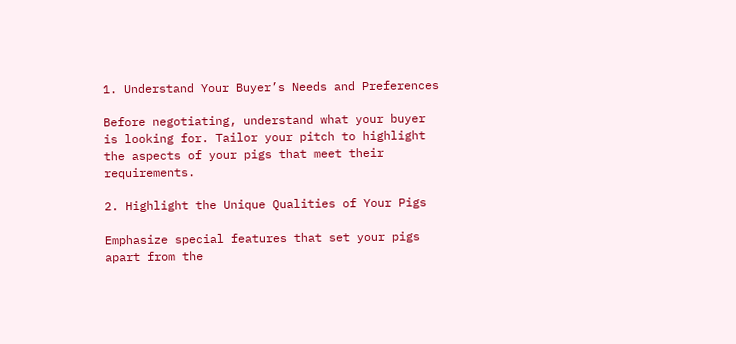1. Understand Your Buyer’s Needs and Preferences

Before negotiating, understand what your buyer is looking for. Tailor your pitch to highlight the aspects of your pigs that meet their requirements.

2. Highlight the Unique Qualities of Your Pigs

Emphasize special features that set your pigs apart from the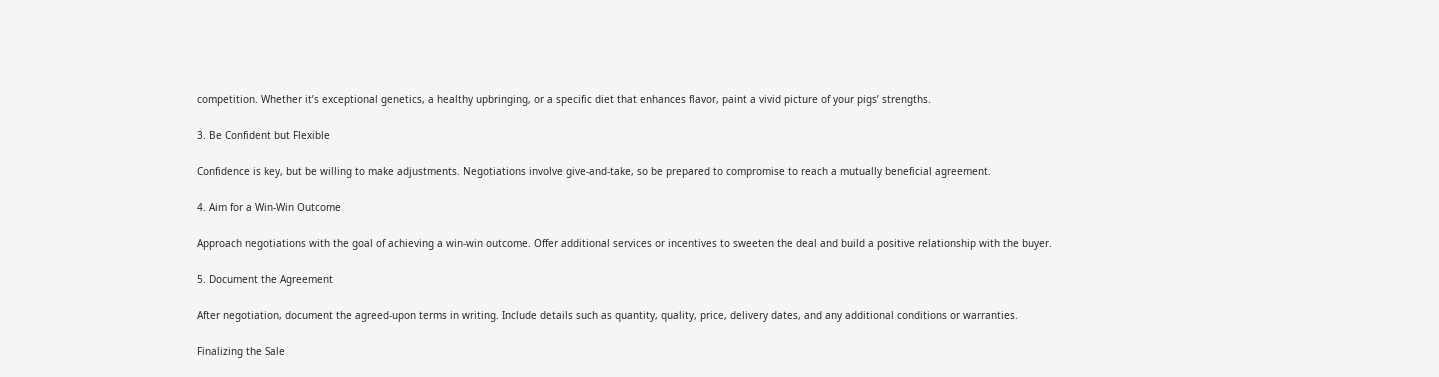competition. Whether it’s exceptional genetics, a healthy upbringing, or a specific diet that enhances flavor, paint a vivid picture of your pigs’ strengths.

3. Be Confident but Flexible

Confidence is key, but be willing to make adjustments. Negotiations involve give-and-take, so be prepared to compromise to reach a mutually beneficial agreement.

4. Aim for a Win-Win Outcome

Approach negotiations with the goal of achieving a win-win outcome. Offer additional services or incentives to sweeten the deal and build a positive relationship with the buyer.

5. Document the Agreement

After negotiation, document the agreed-upon terms in writing. Include details such as quantity, quality, price, delivery dates, and any additional conditions or warranties.

Finalizing the Sale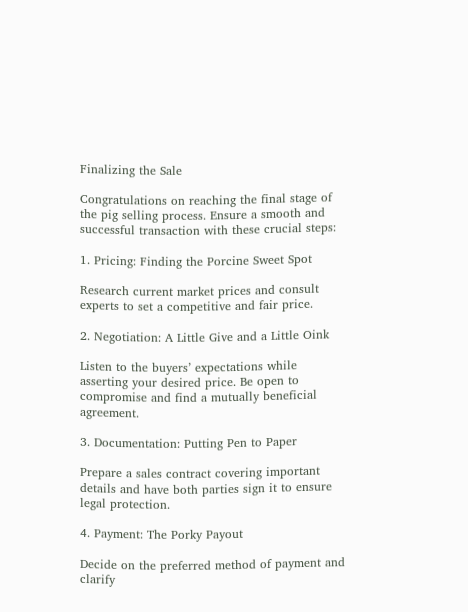Finalizing the Sale

Congratulations on reaching the final stage of the pig selling process. Ensure a smooth and successful transaction with these crucial steps:

1. Pricing: Finding the Porcine Sweet Spot

Research current market prices and consult experts to set a competitive and fair price.

2. Negotiation: A Little Give and a Little Oink

Listen to the buyers’ expectations while asserting your desired price. Be open to compromise and find a mutually beneficial agreement.

3. Documentation: Putting Pen to Paper

Prepare a sales contract covering important details and have both parties sign it to ensure legal protection.

4. Payment: The Porky Payout

Decide on the preferred method of payment and clarify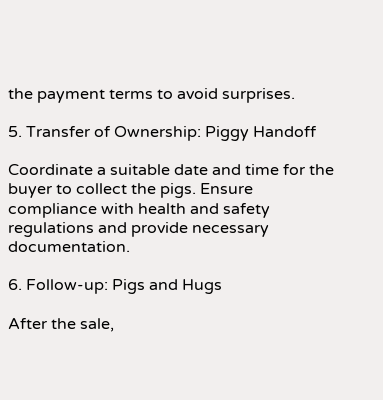the payment terms to avoid surprises.

5. Transfer of Ownership: Piggy Handoff

Coordinate a suitable date and time for the buyer to collect the pigs. Ensure compliance with health and safety regulations and provide necessary documentation.

6. Follow-up: Pigs and Hugs

After the sale,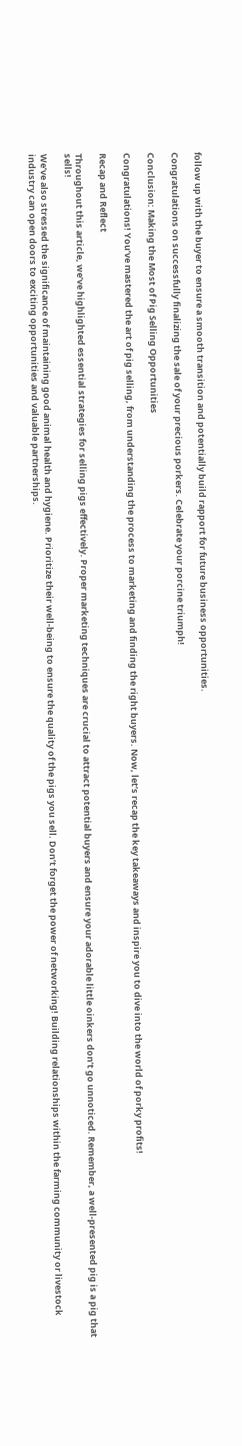follow up with the buyer to ensure a smooth transition and potentially build rapport for future business opportunities.

Congratulations on successfully finalizing the sale of your precious porkers. Celebrate your porcine triumph!

Conclusion: Making the Most of Pig Selling Opportunities

Congratulations! You’ve mastered the art of pig selling, from understanding the process to marketing and finding the right buyers. Now, let’s recap the key takeaways and inspire you to dive into the world of porky profits!

Recap and Reflect

Throughout this article, we’ve highlighted essential strategies for selling pigs effectively. Proper marketing techniques are crucial to attract potential buyers and ensure your adorable little oinkers don’t go unnoticed. Remember, a well-presented pig is a pig that sells!

We’ve also stressed the significance of maintaining good animal health and hygiene. Prioritize their well-being to ensure the quality of the pigs you sell. Don’t forget the power of networking! Building relationships within the farming community or livestock industry can open doors to exciting opportunities and valuable partnerships.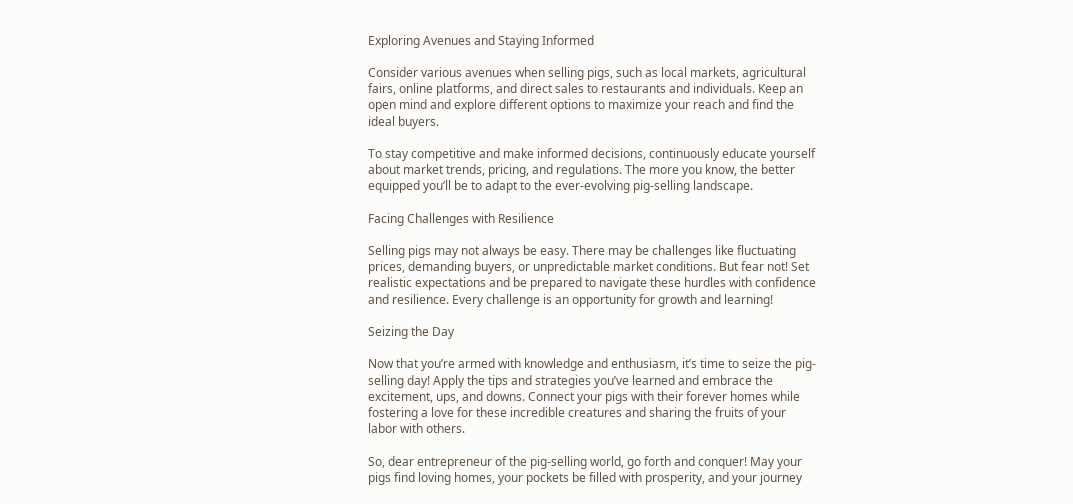Exploring Avenues and Staying Informed

Consider various avenues when selling pigs, such as local markets, agricultural fairs, online platforms, and direct sales to restaurants and individuals. Keep an open mind and explore different options to maximize your reach and find the ideal buyers.

To stay competitive and make informed decisions, continuously educate yourself about market trends, pricing, and regulations. The more you know, the better equipped you’ll be to adapt to the ever-evolving pig-selling landscape.

Facing Challenges with Resilience

Selling pigs may not always be easy. There may be challenges like fluctuating prices, demanding buyers, or unpredictable market conditions. But fear not! Set realistic expectations and be prepared to navigate these hurdles with confidence and resilience. Every challenge is an opportunity for growth and learning!

Seizing the Day

Now that you’re armed with knowledge and enthusiasm, it’s time to seize the pig-selling day! Apply the tips and strategies you’ve learned and embrace the excitement, ups, and downs. Connect your pigs with their forever homes while fostering a love for these incredible creatures and sharing the fruits of your labor with others.

So, dear entrepreneur of the pig-selling world, go forth and conquer! May your pigs find loving homes, your pockets be filled with prosperity, and your journey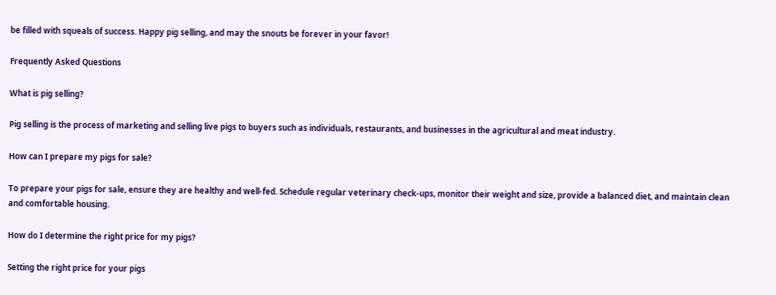be filled with squeals of success. Happy pig selling, and may the snouts be forever in your favor!

Frequently Asked Questions

What is pig selling?

Pig selling is the process of marketing and selling live pigs to buyers such as individuals, restaurants, and businesses in the agricultural and meat industry.

How can I prepare my pigs for sale?

To prepare your pigs for sale, ensure they are healthy and well-fed. Schedule regular veterinary check-ups, monitor their weight and size, provide a balanced diet, and maintain clean and comfortable housing.

How do I determine the right price for my pigs?

Setting the right price for your pigs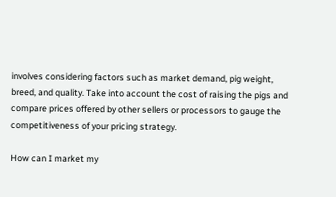involves considering factors such as market demand, pig weight, breed, and quality. Take into account the cost of raising the pigs and compare prices offered by other sellers or processors to gauge the competitiveness of your pricing strategy.

How can I market my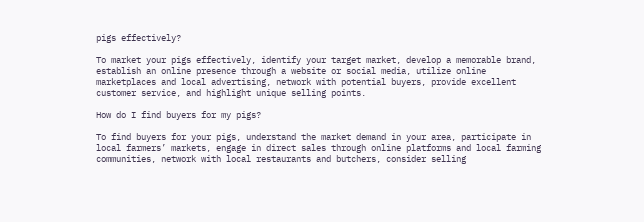pigs effectively?

To market your pigs effectively, identify your target market, develop a memorable brand, establish an online presence through a website or social media, utilize online marketplaces and local advertising, network with potential buyers, provide excellent customer service, and highlight unique selling points.

How do I find buyers for my pigs?

To find buyers for your pigs, understand the market demand in your area, participate in local farmers’ markets, engage in direct sales through online platforms and local farming communities, network with local restaurants and butchers, consider selling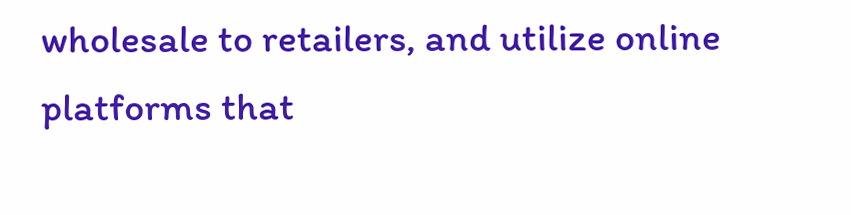wholesale to retailers, and utilize online platforms that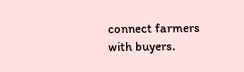connect farmers with buyers.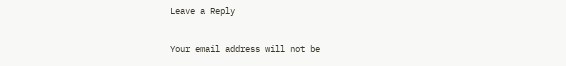Leave a Reply

Your email address will not be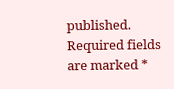published. Required fields are marked *